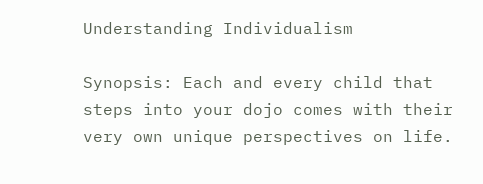Understanding Individualism

Synopsis: Each and every child that steps into your dojo comes with their very own unique perspectives on life.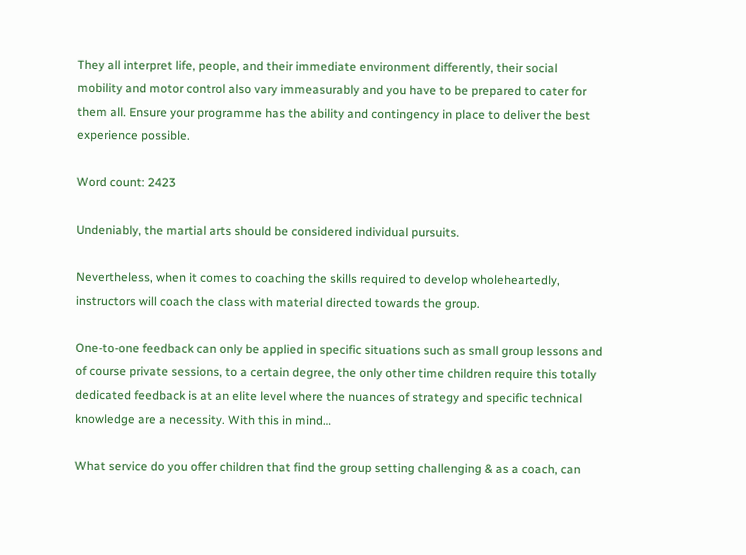They all interpret life, people, and their immediate environment differently, their social mobility and motor control also vary immeasurably and you have to be prepared to cater for them all. Ensure your programme has the ability and contingency in place to deliver the best experience possible.

Word count: 2423

Undeniably, the martial arts should be considered individual pursuits.

Nevertheless, when it comes to coaching the skills required to develop wholeheartedly, instructors will coach the class with material directed towards the group.

One-to-one feedback can only be applied in specific situations such as small group lessons and of course private sessions, to a certain degree, the only other time children require this totally dedicated feedback is at an elite level where the nuances of strategy and specific technical knowledge are a necessity. With this in mind…

What service do you offer children that find the group setting challenging & as a coach, can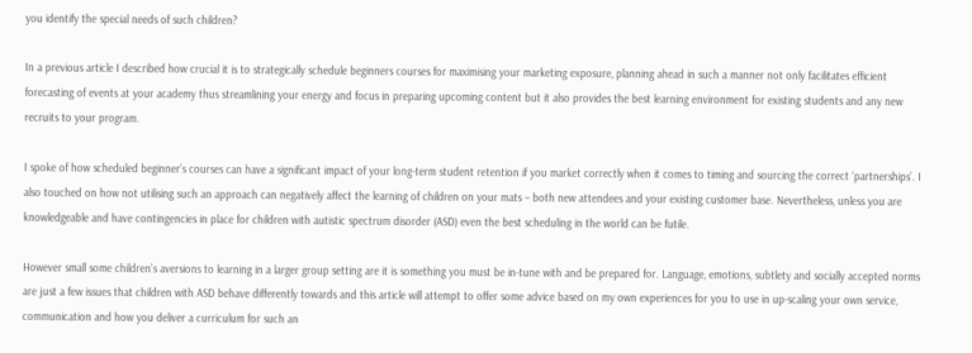you identify the special needs of such children?

In a previous article I described how crucial it is to strategically schedule beginners courses for maximising your marketing exposure, planning ahead in such a manner not only facilitates efficient forecasting of events at your academy thus streamlining your energy and focus in preparing upcoming content but it also provides the best learning environment for existing students and any new recruits to your program.

I spoke of how scheduled beginner’s courses can have a significant impact of your long-term student retention if you market correctly when it comes to timing and sourcing the correct ‘partnerships’. I also touched on how not utilising such an approach can negatively affect the learning of children on your mats – both new attendees and your existing customer base. Nevertheless, unless you are knowledgeable and have contingencies in place for children with autistic spectrum disorder (ASD) even the best scheduling in the world can be futile.

However small some children’s aversions to learning in a larger group setting are it is something you must be in-tune with and be prepared for. Language, emotions, subtlety and socially accepted norms are just a few issues that children with ASD behave differently towards and this article will attempt to offer some advice based on my own experiences for you to use in up-scaling your own service, communication and how you deliver a curriculum for such an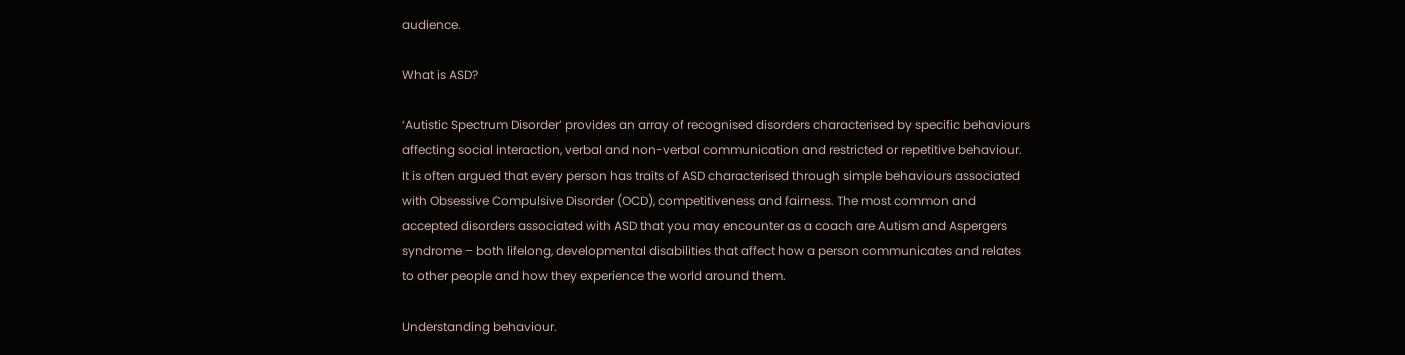audience.

What is ASD?

‘Autistic Spectrum Disorder’ provides an array of recognised disorders characterised by specific behaviours affecting social interaction, verbal and non-verbal communication and restricted or repetitive behaviour. It is often argued that every person has traits of ASD characterised through simple behaviours associated with Obsessive Compulsive Disorder (OCD), competitiveness and fairness. The most common and accepted disorders associated with ASD that you may encounter as a coach are Autism and Aspergers syndrome – both lifelong, developmental disabilities that affect how a person communicates and relates to other people and how they experience the world around them.

Understanding behaviour.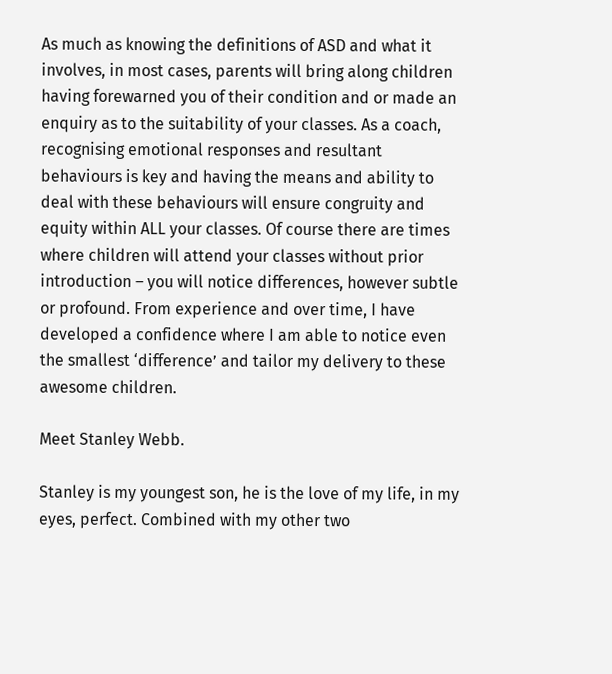As much as knowing the definitions of ASD and what it involves, in most cases, parents will bring along children having forewarned you of their condition and or made an enquiry as to the suitability of your classes. As a coach, recognising emotional responses and resultant behaviours is key and having the means and ability to deal with these behaviours will ensure congruity and equity within ALL your classes. Of course there are times where children will attend your classes without prior introduction – you will notice differences, however subtle or profound. From experience and over time, I have developed a confidence where I am able to notice even the smallest ‘difference’ and tailor my delivery to these awesome children.

Meet Stanley Webb.

Stanley is my youngest son, he is the love of my life, in my eyes, perfect. Combined with my other two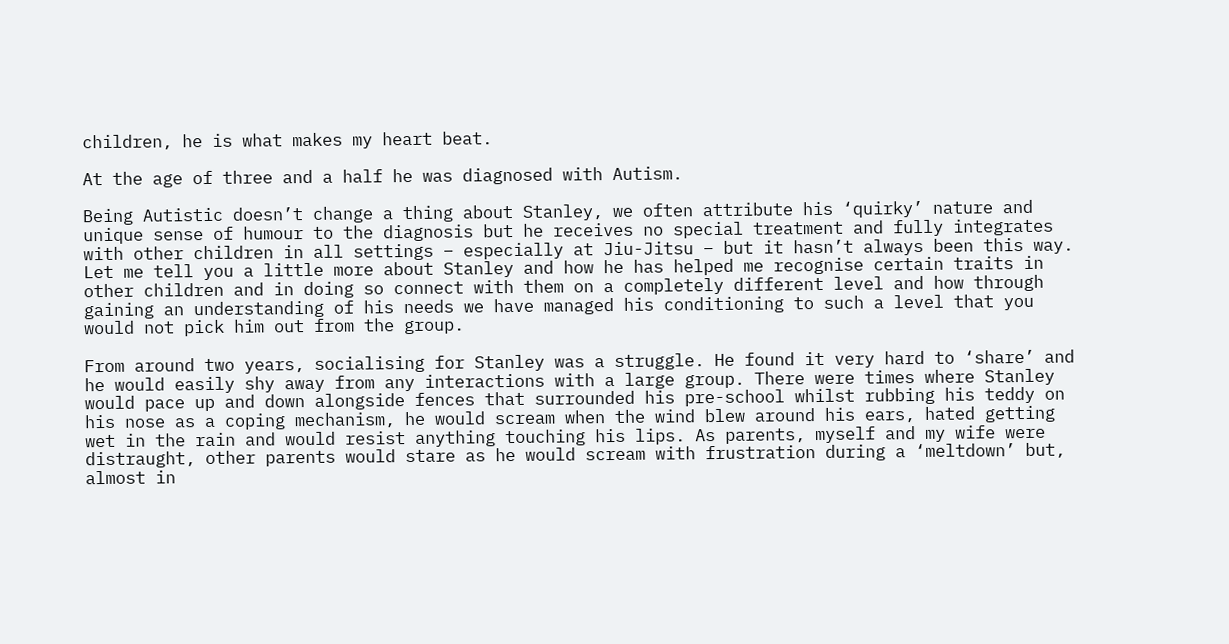children, he is what makes my heart beat.

At the age of three and a half he was diagnosed with Autism.

Being Autistic doesn’t change a thing about Stanley, we often attribute his ‘quirky’ nature and unique sense of humour to the diagnosis but he receives no special treatment and fully integrates with other children in all settings – especially at Jiu-Jitsu – but it hasn’t always been this way. Let me tell you a little more about Stanley and how he has helped me recognise certain traits in other children and in doing so connect with them on a completely different level and how through gaining an understanding of his needs we have managed his conditioning to such a level that you would not pick him out from the group.

From around two years, socialising for Stanley was a struggle. He found it very hard to ‘share’ and he would easily shy away from any interactions with a large group. There were times where Stanley would pace up and down alongside fences that surrounded his pre-school whilst rubbing his teddy on his nose as a coping mechanism, he would scream when the wind blew around his ears, hated getting wet in the rain and would resist anything touching his lips. As parents, myself and my wife were distraught, other parents would stare as he would scream with frustration during a ‘meltdown’ but, almost in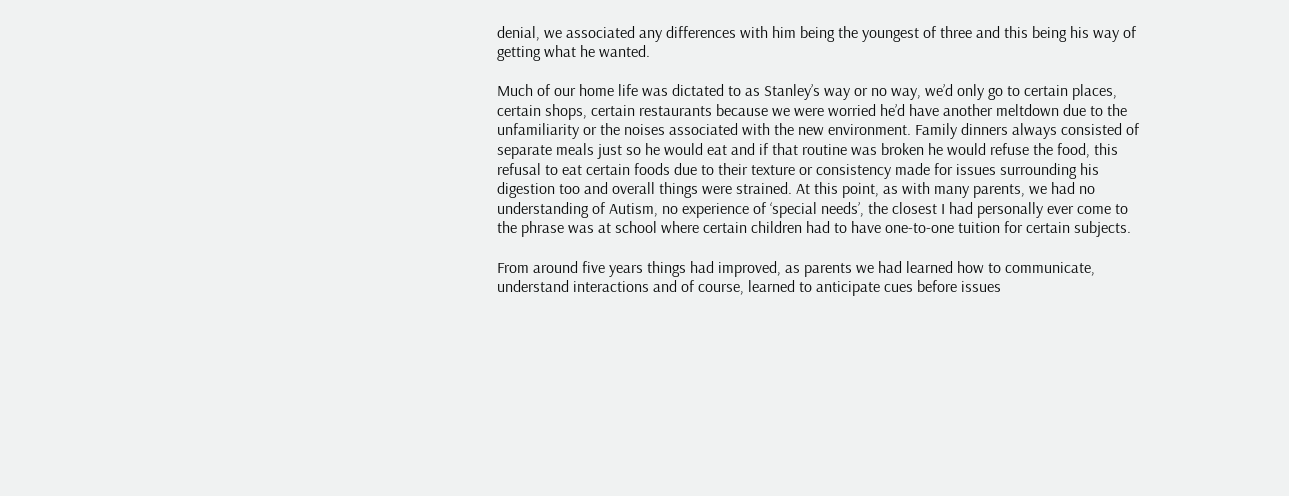denial, we associated any differences with him being the youngest of three and this being his way of getting what he wanted.

Much of our home life was dictated to as Stanley’s way or no way, we’d only go to certain places, certain shops, certain restaurants because we were worried he’d have another meltdown due to the unfamiliarity or the noises associated with the new environment. Family dinners always consisted of separate meals just so he would eat and if that routine was broken he would refuse the food, this refusal to eat certain foods due to their texture or consistency made for issues surrounding his digestion too and overall things were strained. At this point, as with many parents, we had no understanding of Autism, no experience of ‘special needs’, the closest I had personally ever come to the phrase was at school where certain children had to have one-to-one tuition for certain subjects.

From around five years things had improved, as parents we had learned how to communicate, understand interactions and of course, learned to anticipate cues before issues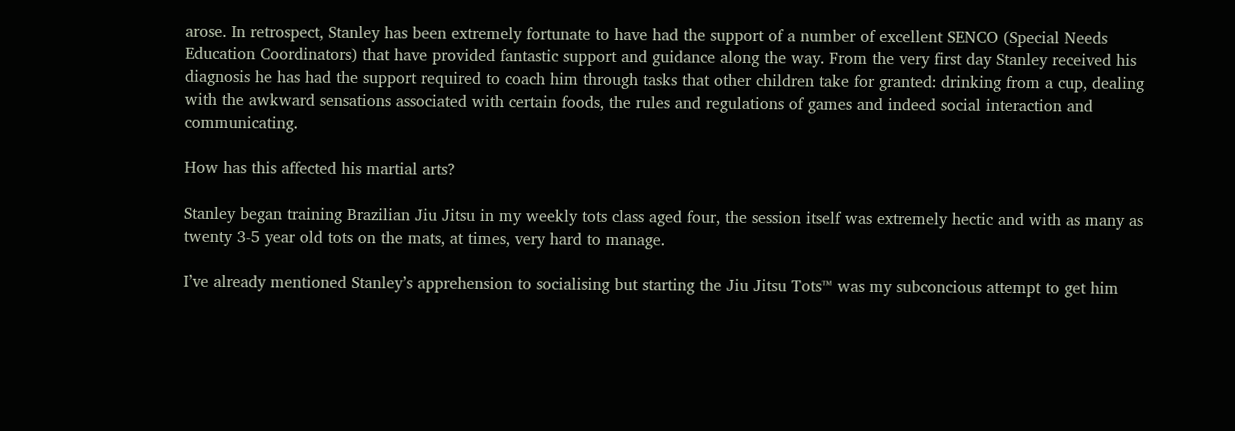arose. In retrospect, Stanley has been extremely fortunate to have had the support of a number of excellent SENCO (Special Needs Education Coordinators) that have provided fantastic support and guidance along the way. From the very first day Stanley received his diagnosis he has had the support required to coach him through tasks that other children take for granted: drinking from a cup, dealing with the awkward sensations associated with certain foods, the rules and regulations of games and indeed social interaction and communicating.

How has this affected his martial arts?

Stanley began training Brazilian Jiu Jitsu in my weekly tots class aged four, the session itself was extremely hectic and with as many as twenty 3-5 year old tots on the mats, at times, very hard to manage.

I’ve already mentioned Stanley’s apprehension to socialising but starting the Jiu Jitsu Tots™ was my subconcious attempt to get him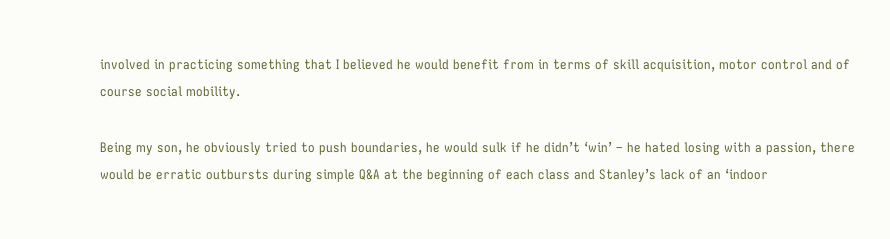involved in practicing something that I believed he would benefit from in terms of skill acquisition, motor control and of course social mobility.

Being my son, he obviously tried to push boundaries, he would sulk if he didn’t ‘win’ – he hated losing with a passion, there would be erratic outbursts during simple Q&A at the beginning of each class and Stanley’s lack of an ‘indoor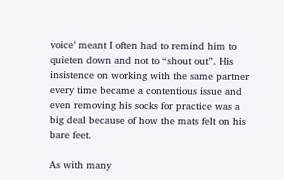voice’ meant I often had to remind him to quieten down and not to “shout out”. His insistence on working with the same partner every time became a contentious issue and even removing his socks for practice was a big deal because of how the mats felt on his bare feet.

As with many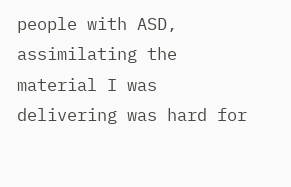people with ASD, assimilating the material I was delivering was hard for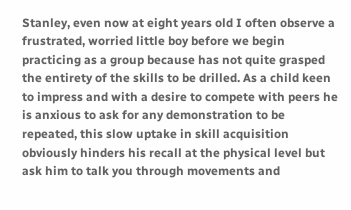Stanley, even now at eight years old I often observe a frustrated, worried little boy before we begin practicing as a group because has not quite grasped the entirety of the skills to be drilled. As a child keen to impress and with a desire to compete with peers he is anxious to ask for any demonstration to be repeated, this slow uptake in skill acquisition obviously hinders his recall at the physical level but ask him to talk you through movements and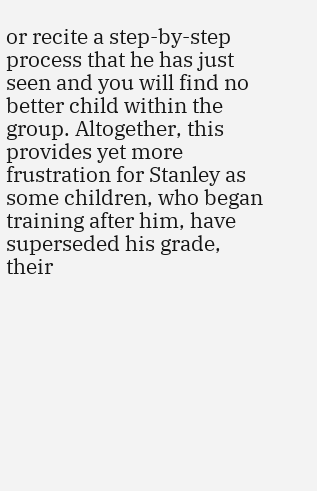or recite a step-by-step process that he has just seen and you will find no better child within the group. Altogether, this provides yet more frustration for Stanley as some children, who began training after him, have superseded his grade, their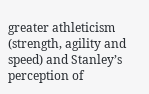greater athleticism (strength, agility and speed) and Stanley’s perception of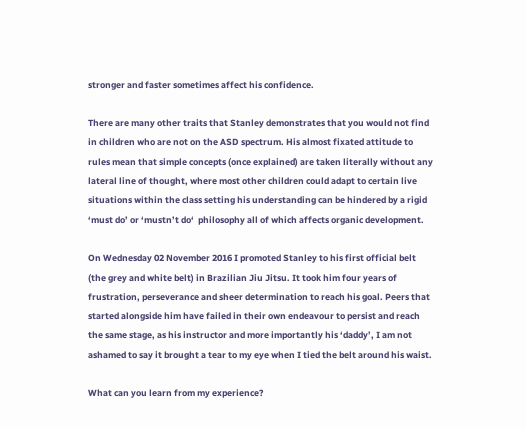stronger and faster sometimes affect his confidence.

There are many other traits that Stanley demonstrates that you would not find in children who are not on the ASD spectrum. His almost fixated attitude to rules mean that simple concepts (once explained) are taken literally without any lateral line of thought, where most other children could adapt to certain live situations within the class setting his understanding can be hindered by a rigid ‘must do’ or ‘mustn’t do‘  philosophy all of which affects organic development.

On Wednesday 02 November 2016 I promoted Stanley to his first official belt (the grey and white belt) in Brazilian Jiu Jitsu. It took him four years of frustration, perseverance and sheer determination to reach his goal. Peers that started alongside him have failed in their own endeavour to persist and reach the same stage, as his instructor and more importantly his ‘daddy’, I am not ashamed to say it brought a tear to my eye when I tied the belt around his waist.

What can you learn from my experience?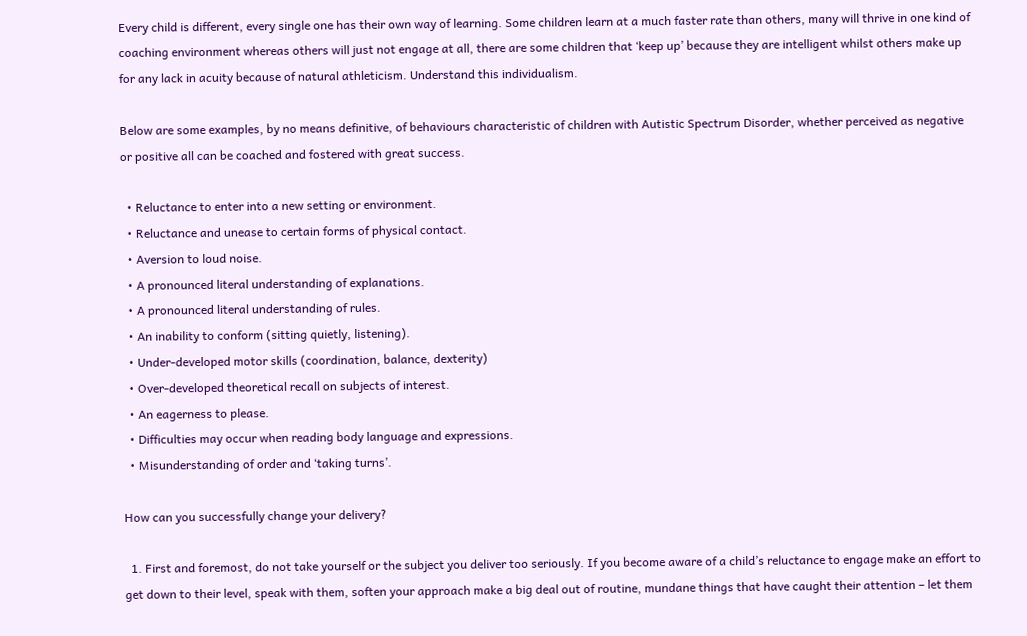Every child is different, every single one has their own way of learning. Some children learn at a much faster rate than others, many will thrive in one kind of coaching environment whereas others will just not engage at all, there are some children that ‘keep up’ because they are intelligent whilst others make up for any lack in acuity because of natural athleticism. Understand this individualism.

Below are some examples, by no means definitive, of behaviours characteristic of children with Autistic Spectrum Disorder, whether perceived as negative or positive all can be coached and fostered with great success.

  • Reluctance to enter into a new setting or environment.
  • Reluctance and unease to certain forms of physical contact.
  • Aversion to loud noise.
  • A pronounced literal understanding of explanations.
  • A pronounced literal understanding of rules.
  • An inability to conform (sitting quietly, listening).
  • Under-developed motor skills (coordination, balance, dexterity)
  • Over-developed theoretical recall on subjects of interest.
  • An eagerness to please.
  • Difficulties may occur when reading body language and expressions.
  • Misunderstanding of order and ‘taking turns’.

How can you successfully change your delivery?

  1. First and foremost, do not take yourself or the subject you deliver too seriously. If you become aware of a child’s reluctance to engage make an effort to get down to their level, speak with them, soften your approach make a big deal out of routine, mundane things that have caught their attention – let them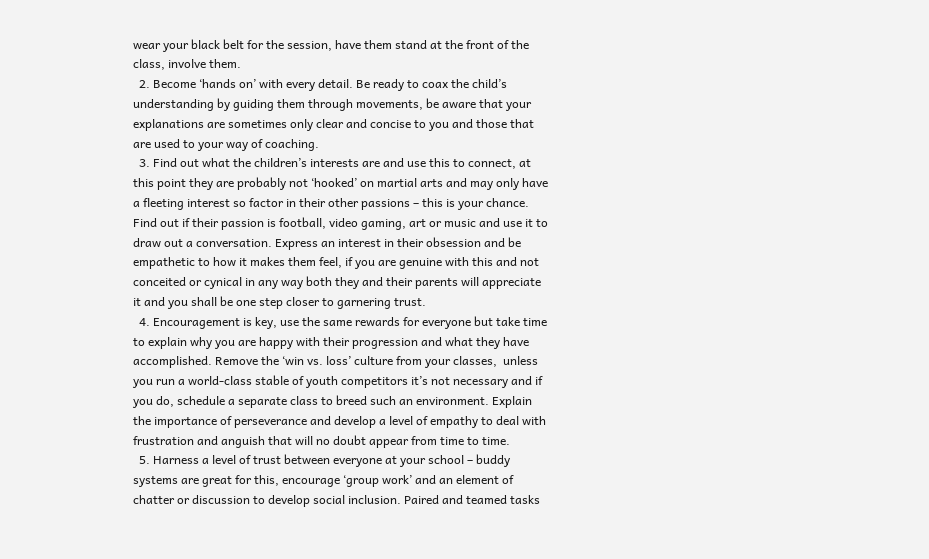wear your black belt for the session, have them stand at the front of the class, involve them.
  2. Become ‘hands on’ with every detail. Be ready to coax the child’s understanding by guiding them through movements, be aware that your explanations are sometimes only clear and concise to you and those that are used to your way of coaching.
  3. Find out what the children’s interests are and use this to connect, at this point they are probably not ‘hooked’ on martial arts and may only have a fleeting interest so factor in their other passions – this is your chance. Find out if their passion is football, video gaming, art or music and use it to draw out a conversation. Express an interest in their obsession and be empathetic to how it makes them feel, if you are genuine with this and not conceited or cynical in any way both they and their parents will appreciate it and you shall be one step closer to garnering trust.
  4. Encouragement is key, use the same rewards for everyone but take time to explain why you are happy with their progression and what they have accomplished. Remove the ‘win vs. loss’ culture from your classes,  unless you run a world-class stable of youth competitors it’s not necessary and if you do, schedule a separate class to breed such an environment. Explain the importance of perseverance and develop a level of empathy to deal with frustration and anguish that will no doubt appear from time to time.
  5. Harness a level of trust between everyone at your school – buddy systems are great for this, encourage ‘group work’ and an element of chatter or discussion to develop social inclusion. Paired and teamed tasks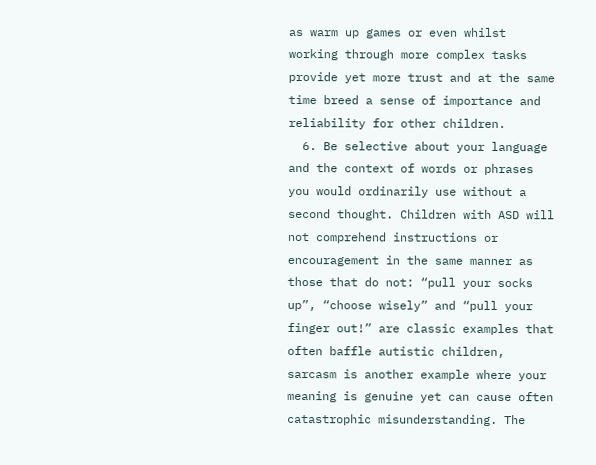as warm up games or even whilst working through more complex tasks provide yet more trust and at the same time breed a sense of importance and reliability for other children.
  6. Be selective about your language and the context of words or phrases you would ordinarily use without a second thought. Children with ASD will not comprehend instructions or encouragement in the same manner as those that do not: “pull your socks up”, “choose wisely” and “pull your finger out!” are classic examples that often baffle autistic children, sarcasm is another example where your meaning is genuine yet can cause often catastrophic misunderstanding. The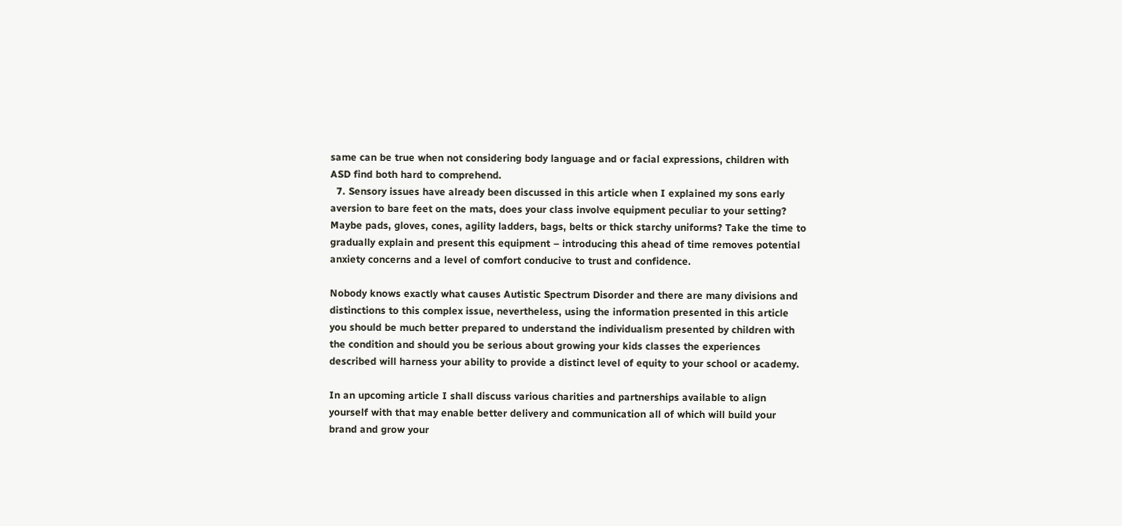same can be true when not considering body language and or facial expressions, children with ASD find both hard to comprehend.
  7. Sensory issues have already been discussed in this article when I explained my sons early aversion to bare feet on the mats, does your class involve equipment peculiar to your setting? Maybe pads, gloves, cones, agility ladders, bags, belts or thick starchy uniforms? Take the time to gradually explain and present this equipment – introducing this ahead of time removes potential anxiety concerns and a level of comfort conducive to trust and confidence.

Nobody knows exactly what causes Autistic Spectrum Disorder and there are many divisions and distinctions to this complex issue, nevertheless, using the information presented in this article you should be much better prepared to understand the individualism presented by children with the condition and should you be serious about growing your kids classes the experiences described will harness your ability to provide a distinct level of equity to your school or academy.

In an upcoming article I shall discuss various charities and partnerships available to align yourself with that may enable better delivery and communication all of which will build your brand and grow your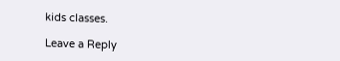kids classes.

Leave a Reply